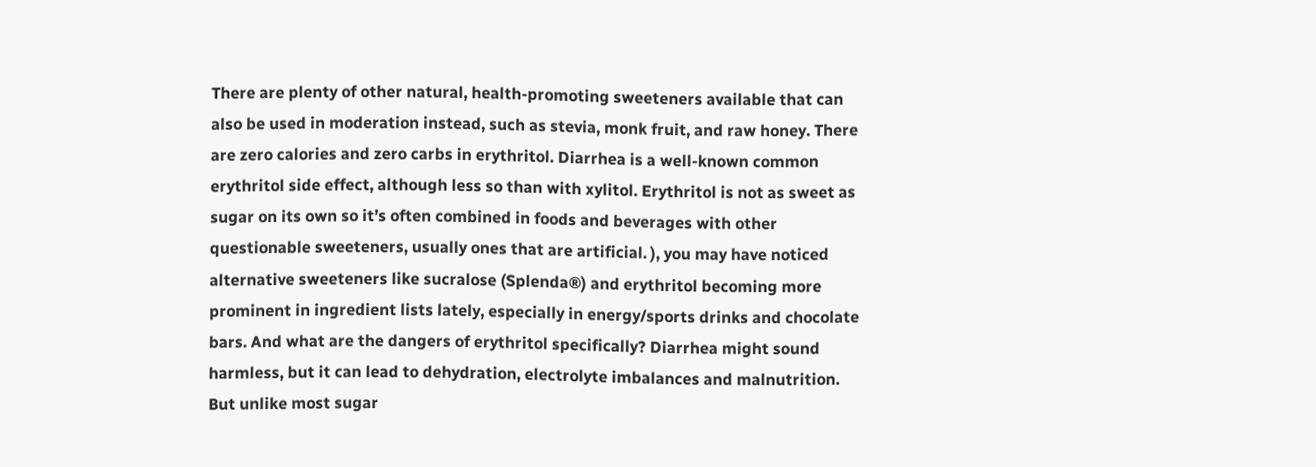There are plenty of other natural, health-promoting sweeteners available that can also be used in moderation instead, such as stevia, monk fruit, and raw honey. There are zero calories and zero carbs in erythritol. Diarrhea is a well-known common erythritol side effect, although less so than with xylitol. Erythritol is not as sweet as sugar on its own so it’s often combined in foods and beverages with other questionable sweeteners, usually ones that are artificial. ), you may have noticed alternative sweeteners like sucralose (Splenda®) and erythritol becoming more prominent in ingredient lists lately, especially in energy/sports drinks and chocolate bars. And what are the dangers of erythritol specifically? Diarrhea might sound harmless, but it can lead to dehydration, electrolyte imbalances and malnutrition. But unlike most sugar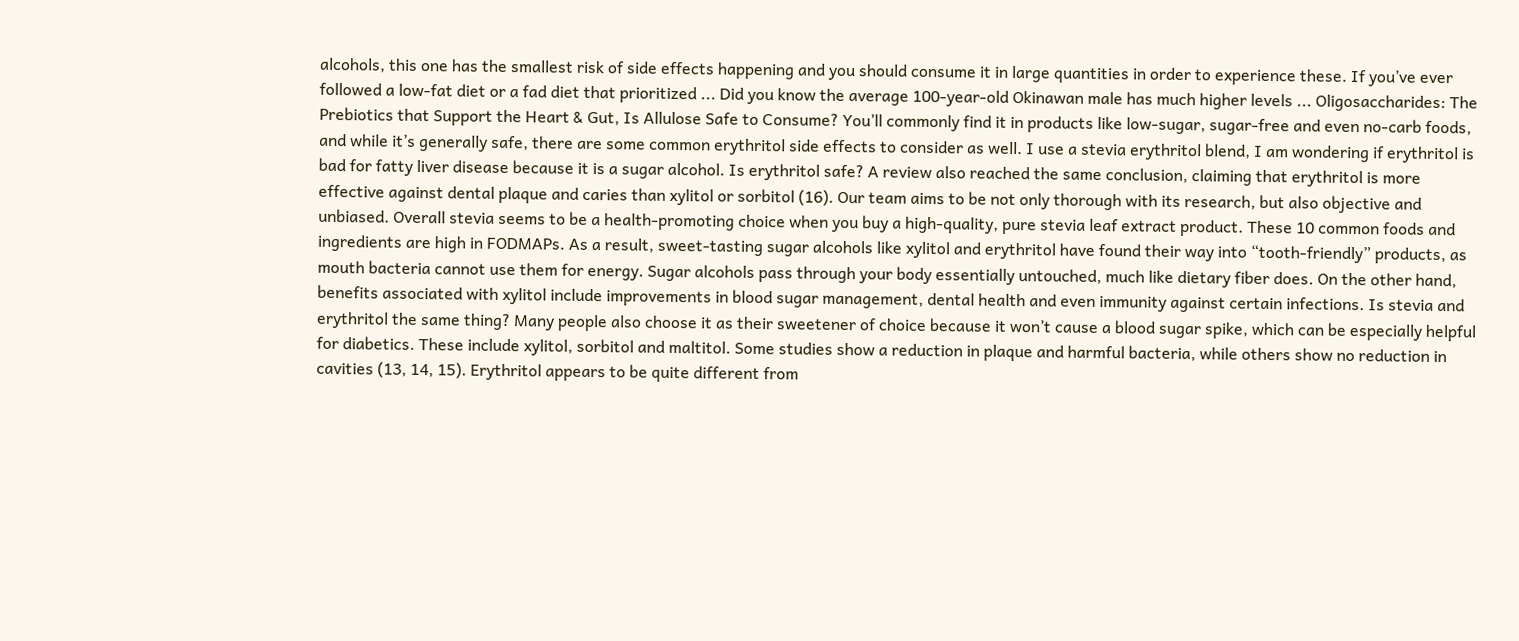alcohols, this one has the smallest risk of side effects happening and you should consume it in large quantities in order to experience these. If you’ve ever followed a low-fat diet or a fad diet that prioritized ... Did you know the average 100-year-old Okinawan male has much higher levels ... Oligosaccharides: The Prebiotics that Support the Heart & Gut, Is Allulose Safe to Consume? You’ll commonly find it in products like low-sugar, sugar-free and even no-carb foods, and while it’s generally safe, there are some common erythritol side effects to consider as well. I use a stevia erythritol blend, I am wondering if erythritol is bad for fatty liver disease because it is a sugar alcohol. Is erythritol safe? A review also reached the same conclusion, claiming that erythritol is more effective against dental plaque and caries than xylitol or sorbitol (16). Our team aims to be not only thorough with its research, but also objective and unbiased. Overall stevia seems to be a health-promoting choice when you buy a high-quality, pure stevia leaf extract product. These 10 common foods and ingredients are high in FODMAPs. As a result, sweet-tasting sugar alcohols like xylitol and erythritol have found their way into “tooth-friendly” products, as mouth bacteria cannot use them for energy. Sugar alcohols pass through your body essentially untouched, much like dietary fiber does. On the other hand, benefits associated with xylitol include improvements in blood sugar management, dental health and even immunity against certain infections. Is stevia and erythritol the same thing? Many people also choose it as their sweetener of choice because it won’t cause a blood sugar spike, which can be especially helpful for diabetics. These include xylitol, sorbitol and maltitol. Some studies show a reduction in plaque and harmful bacteria, while others show no reduction in cavities (13, 14, 15). Erythritol appears to be quite different from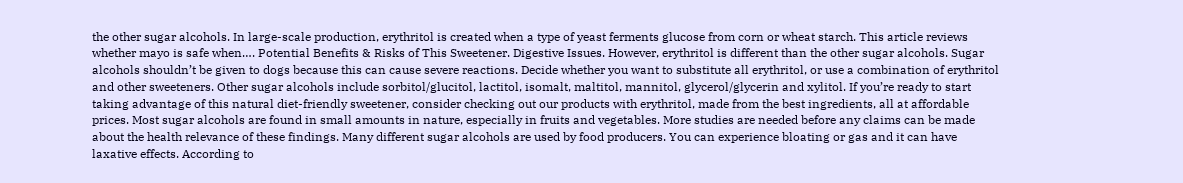the other sugar alcohols. In large-scale production, erythritol is created when a type of yeast ferments glucose from corn or wheat starch. This article reviews whether mayo is safe when…. Potential Benefits & Risks of This Sweetener. Digestive Issues. However, erythritol is different than the other sugar alcohols. Sugar alcohols shouldn’t be given to dogs because this can cause severe reactions. Decide whether you want to substitute all erythritol, or use a combination of erythritol and other sweeteners. Other sugar alcohols include sorbitol/glucitol, lactitol, isomalt, maltitol, mannitol, glycerol/glycerin and xylitol. If you’re ready to start taking advantage of this natural diet-friendly sweetener, consider checking out our products with erythritol, made from the best ingredients, all at affordable prices. Most sugar alcohols are found in small amounts in nature, especially in fruits and vegetables. More studies are needed before any claims can be made about the health relevance of these findings. Many different sugar alcohols are used by food producers. You can experience bloating or gas and it can have laxative effects. According to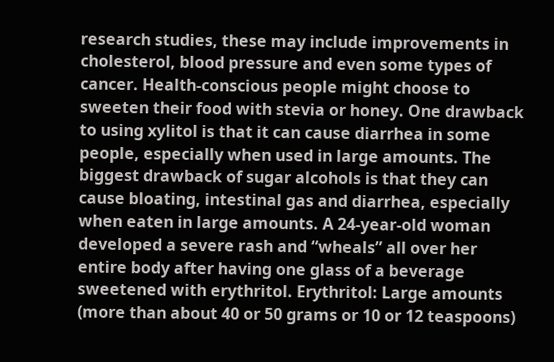research studies, these may include improvements in cholesterol, blood pressure and even some types of cancer. Health-conscious people might choose to sweeten their food with stevia or honey. One drawback to using xylitol is that it can cause diarrhea in some people, especially when used in large amounts. The biggest drawback of sugar alcohols is that they can cause bloating, intestinal gas and diarrhea, especially when eaten in large amounts. A 24-year-old woman developed a severe rash and “wheals” all over her entire body after having one glass of a beverage sweetened with erythritol. Erythritol: Large amounts (more than about 40 or 50 grams or 10 or 12 teaspoons)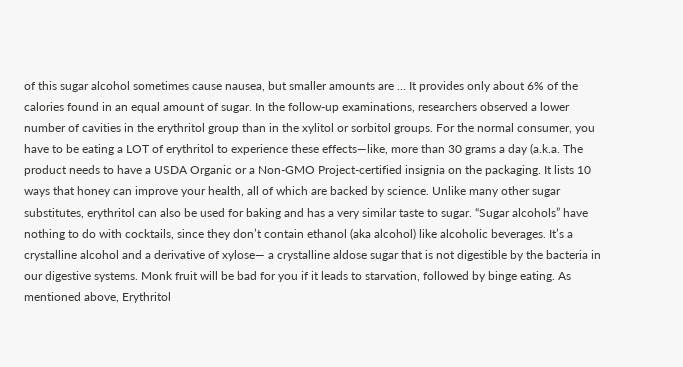of this sugar alcohol sometimes cause nausea, but smaller amounts are … It provides only about 6% of the calories found in an equal amount of sugar. In the follow-up examinations, researchers observed a lower number of cavities in the erythritol group than in the xylitol or sorbitol groups. For the normal consumer, you have to be eating a LOT of erythritol to experience these effects—like, more than 30 grams a day (a.k.a. The product needs to have a USDA Organic or a Non-GMO Project-certified insignia on the packaging. It lists 10 ways that honey can improve your health, all of which are backed by science. Unlike many other sugar substitutes, erythritol can also be used for baking and has a very similar taste to sugar. “Sugar alcohols” have nothing to do with cocktails, since they don’t contain ethanol (aka alcohol) like alcoholic beverages. It’s a crystalline alcohol and a derivative of xylose— a crystalline aldose sugar that is not digestible by the bacteria in our digestive systems. Monk fruit will be bad for you if it leads to starvation, followed by binge eating. As mentioned above, Erythritol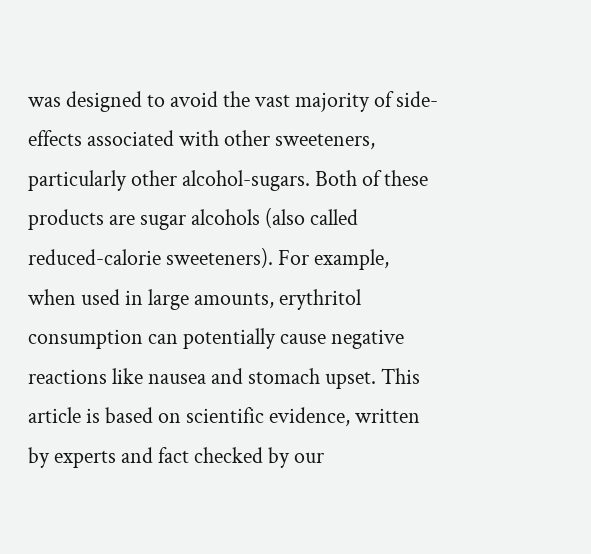was designed to avoid the vast majority of side-effects associated with other sweeteners, particularly other alcohol-sugars. Both of these products are sugar alcohols (also called reduced-calorie sweeteners). For example, when used in large amounts, erythritol consumption can potentially cause negative reactions like nausea and stomach upset. This article is based on scientific evidence, written by experts and fact checked by our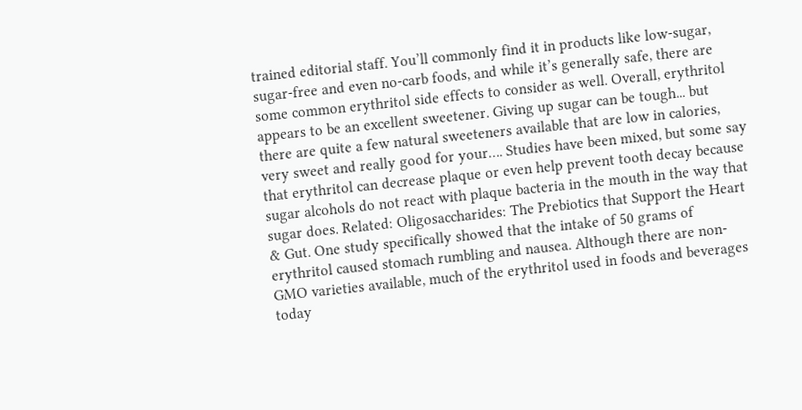trained editorial staff. You’ll commonly find it in products like low-sugar, sugar-free and even no-carb foods, and while it’s generally safe, there are some common erythritol side effects to consider as well. Overall, erythritol appears to be an excellent sweetener. Giving up sugar can be tough... but there are quite a few natural sweeteners available that are low in calories, very sweet and really good for your…. Studies have been mixed, but some say that erythritol can decrease plaque or even help prevent tooth decay because sugar alcohols do not react with plaque bacteria in the mouth in the way that sugar does. Related: Oligosaccharides: The Prebiotics that Support the Heart & Gut. One study specifically showed that the intake of 50 grams of erythritol caused stomach rumbling and nausea. Although there are non-GMO varieties available, much of the erythritol used in foods and beverages today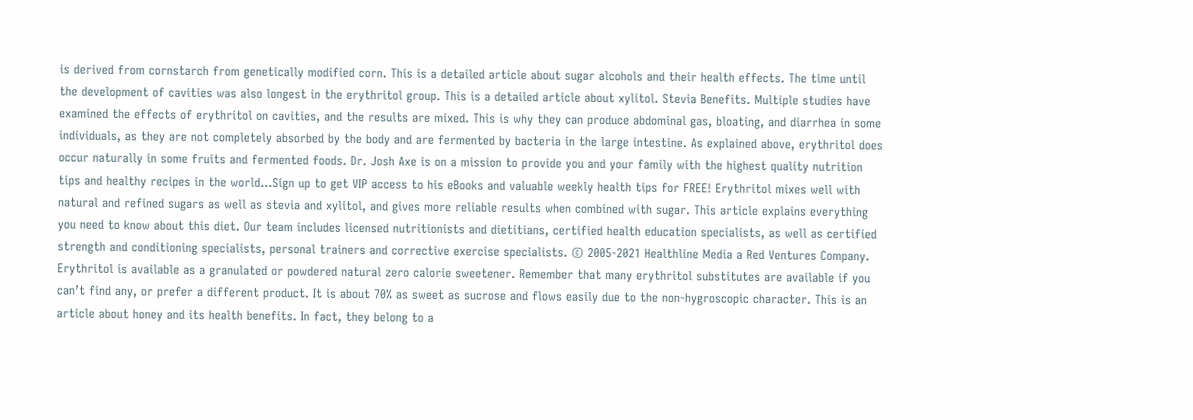is derived from cornstarch from genetically modified corn. This is a detailed article about sugar alcohols and their health effects. The time until the development of cavities was also longest in the erythritol group. This is a detailed article about xylitol. Stevia Benefits. Multiple studies have examined the effects of erythritol on cavities, and the results are mixed. This is why they can produce abdominal gas, bloating, and diarrhea in some individuals, as they are not completely absorbed by the body and are fermented by bacteria in the large intestine. As explained above, erythritol does occur naturally in some fruits and fermented foods. Dr. Josh Axe is on a mission to provide you and your family with the highest quality nutrition tips and healthy recipes in the world...Sign up to get VIP access to his eBooks and valuable weekly health tips for FREE! Erythritol mixes well with natural and refined sugars as well as stevia and xylitol, and gives more reliable results when combined with sugar. This article explains everything you need to know about this diet. Our team includes licensed nutritionists and dietitians, certified health education specialists, as well as certified strength and conditioning specialists, personal trainers and corrective exercise specialists. © 2005-2021 Healthline Media a Red Ventures Company. Erythritol is available as a granulated or powdered natural zero calorie sweetener. Remember that many erythritol substitutes are available if you can’t find any, or prefer a different product. It is about 70% as sweet as sucrose and flows easily due to the non-hygroscopic character. This is an article about honey and its health benefits. In fact, they belong to a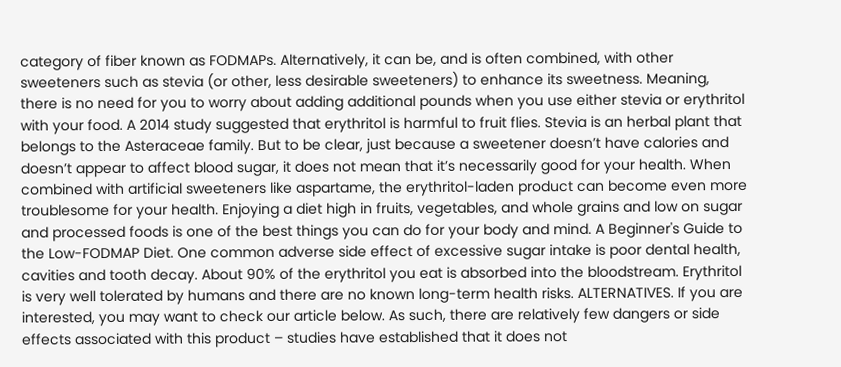category of fiber known as FODMAPs. Alternatively, it can be, and is often combined, with other sweeteners such as stevia (or other, less desirable sweeteners) to enhance its sweetness. Meaning, there is no need for you to worry about adding additional pounds when you use either stevia or erythritol with your food. A 2014 study suggested that erythritol is harmful to fruit flies. Stevia is an herbal plant that belongs to the Asteraceae family. But to be clear, just because a sweetener doesn’t have calories and doesn’t appear to affect blood sugar, it does not mean that it’s necessarily good for your health. When combined with artificial sweeteners like aspartame, the erythritol-laden product can become even more troublesome for your health. Enjoying a diet high in fruits, vegetables, and whole grains and low on sugar and processed foods is one of the best things you can do for your body and mind. A Beginner's Guide to the Low-FODMAP Diet. One common adverse side effect of excessive sugar intake is poor dental health, cavities and tooth decay. About 90% of the erythritol you eat is absorbed into the bloodstream. Erythritol is very well tolerated by humans and there are no known long-term health risks. ALTERNATIVES. If you are interested, you may want to check our article below. As such, there are relatively few dangers or side effects associated with this product – studies have established that it does not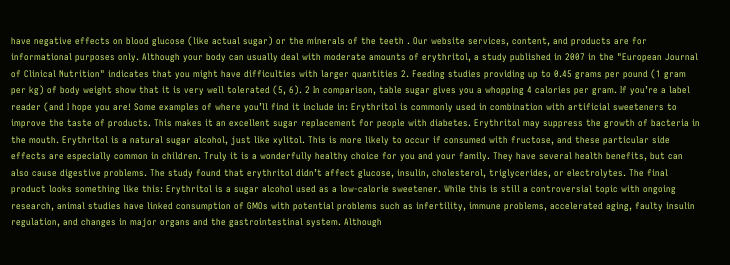have negative effects on blood glucose (like actual sugar) or the minerals of the teeth . Our website services, content, and products are for informational purposes only. Although your body can usually deal with moderate amounts of erythritol, a study published in 2007 in the "European Journal of Clinical Nutrition" indicates that you might have difficulties with larger quantities 2. Feeding studies providing up to 0.45 grams per pound (1 gram per kg) of body weight show that it is very well tolerated (5, 6). 2 In comparison, table sugar gives you a whopping 4 calories per gram. If you’re a label reader (and I hope you are! Some examples of where you’ll find it include in: Erythritol is commonly used in combination with artificial sweeteners to improve the taste of products. This makes it an excellent sugar replacement for people with diabetes. Erythritol may suppress the growth of bacteria in the mouth. Erythritol is a natural sugar alcohol, just like xylitol. This is more likely to occur if consumed with fructose, and these particular side effects are especially common in children. Truly it is a wonderfully healthy choice for you and your family. They have several health benefits, but can also cause digestive problems. The study found that erythritol didn’t affect glucose, insulin, cholesterol, triglycerides, or electrolytes. The final product looks something like this: Erythritol is a sugar alcohol used as a low-calorie sweetener. While this is still a controversial topic with ongoing research, animal studies have linked consumption of GMOs with potential problems such as infertility, immune problems, accelerated aging, faulty insulin regulation, and changes in major organs and the gastrointestinal system. Although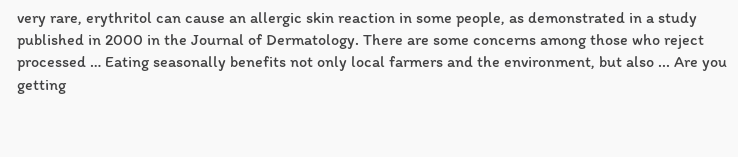very rare, erythritol can cause an allergic skin reaction in some people, as demonstrated in a study published in 2000 in the Journal of Dermatology. There are some concerns among those who reject processed … Eating seasonally benefits not only local farmers and the environment, but also ... Are you getting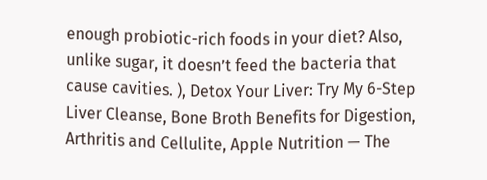enough probiotic-rich foods in your diet? Also, unlike sugar, it doesn’t feed the bacteria that cause cavities. ), Detox Your Liver: Try My 6-Step Liver Cleanse, Bone Broth Benefits for Digestion, Arthritis and Cellulite, Apple Nutrition — The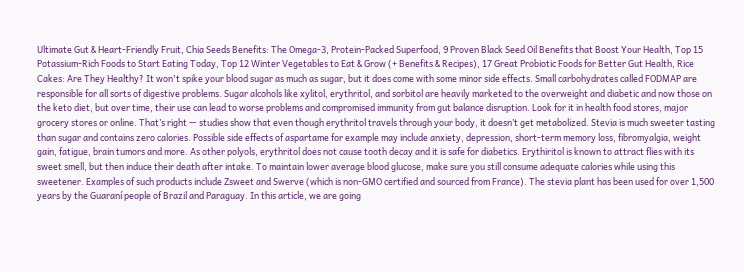Ultimate Gut & Heart-Friendly Fruit, Chia Seeds Benefits: The Omega-3, Protein-Packed Superfood, 9 Proven Black Seed Oil Benefits that Boost Your Health, Top 15 Potassium-Rich Foods to Start Eating Today, Top 12 Winter Vegetables to Eat & Grow (+ Benefits & Recipes), 17 Great Probiotic Foods for Better Gut Health, Rice Cakes: Are They Healthy? It won't spike your blood sugar as much as sugar, but it does come with some minor side effects. Small carbohydrates called FODMAP are responsible for all sorts of digestive problems. Sugar alcohols like xylitol, erythritol, and sorbitol are heavily marketed to the overweight and diabetic and now those on the keto diet, but over time, their use can lead to worse problems and compromised immunity from gut balance disruption. Look for it in health food stores, major grocery stores or online. That’s right — studies show that even though erythritol travels through your body, it doesn’t get metabolized. Stevia is much sweeter tasting than sugar and contains zero calories. Possible side effects of aspartame for example may include anxiety, depression, short-term memory loss, fibromyalgia, weight gain, fatigue, brain tumors and more. As other polyols, erythritol does not cause tooth decay and it is safe for diabetics. Erythiritol is known to attract flies with its sweet smell, but then induce their death after intake. To maintain lower average blood glucose, make sure you still consume adequate calories while using this sweetener. Examples of such products include Zsweet and Swerve (which is non-GMO certified and sourced from France). The stevia plant has been used for over 1,500 years by the Guaraní people of Brazil and Paraguay. In this article, we are going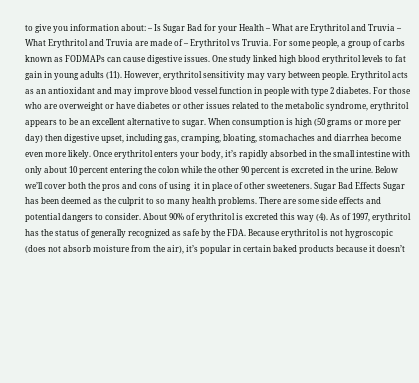to give you information about: – Is Sugar Bad for your Health – What are Erythritol and Truvia – What Erythritol and Truvia are made of – Erythritol vs Truvia. For some people, a group of carbs known as FODMAPs can cause digestive issues. One study linked high blood erythritol levels to fat gain in young adults (11). However, erythritol sensitivity may vary between people. Erythritol acts as an antioxidant and may improve blood vessel function in people with type 2 diabetes. For those who are overweight or have diabetes or other issues related to the metabolic syndrome, erythritol appears to be an excellent alternative to sugar. When consumption is high (50 grams or more per day) then digestive upset, including gas, cramping, bloating, stomachaches and diarrhea become even more likely. Once erythritol enters your body, it’s rapidly absorbed in the small intestine with only about 10 percent entering the colon while the other 90 percent is excreted in the urine. Below we’ll cover both the pros and cons of using  it in place of other sweeteners. Sugar Bad Effects Sugar has been deemed as the culprit to so many health problems. There are some side effects and potential dangers to consider. About 90% of erythritol is excreted this way (4). As of 1997, erythritol has the status of generally recognized as safe by the FDA. Because erythritol is not hygroscopic (does not absorb moisture from the air), it’s popular in certain baked products because it doesn’t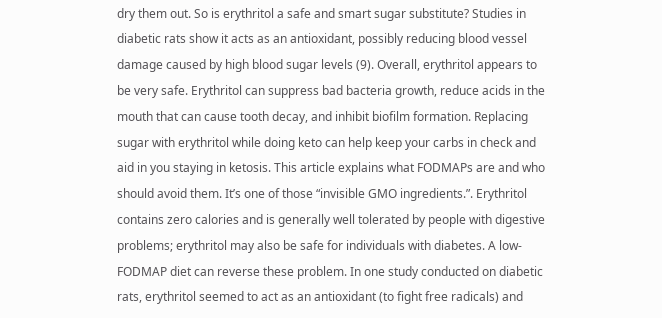dry them out. So is erythritol a safe and smart sugar substitute? Studies in diabetic rats show it acts as an antioxidant, possibly reducing blood vessel damage caused by high blood sugar levels (9). Overall, erythritol appears to be very safe. Erythritol can suppress bad bacteria growth, reduce acids in the mouth that can cause tooth decay, and inhibit biofilm formation. Replacing sugar with erythritol while doing keto can help keep your carbs in check and aid in you staying in ketosis. This article explains what FODMAPs are and who should avoid them. It’s one of those “invisible GMO ingredients.”. Erythritol contains zero calories and is generally well tolerated by people with digestive problems; erythritol may also be safe for individuals with diabetes. A low-FODMAP diet can reverse these problem. In one study conducted on diabetic rats, erythritol seemed to act as an antioxidant (to fight free radicals) and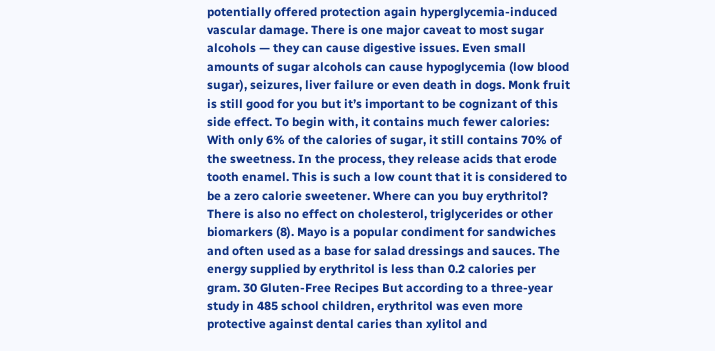potentially offered protection again hyperglycemia-induced vascular damage. There is one major caveat to most sugar alcohols — they can cause digestive issues. Even small amounts of sugar alcohols can cause hypoglycemia (low blood sugar), seizures, liver failure or even death in dogs. Monk fruit is still good for you but it’s important to be cognizant of this side effect. To begin with, it contains much fewer calories: With only 6% of the calories of sugar, it still contains 70% of the sweetness. In the process, they release acids that erode tooth enamel. This is such a low count that it is considered to be a zero calorie sweetener. Where can you buy erythritol? There is also no effect on cholesterol, triglycerides or other biomarkers (8). Mayo is a popular condiment for sandwiches and often used as a base for salad dressings and sauces. The energy supplied by erythritol is less than 0.2 calories per gram. 30 Gluten-Free Recipes But according to a three-year study in 485 school children, erythritol was even more protective against dental caries than xylitol and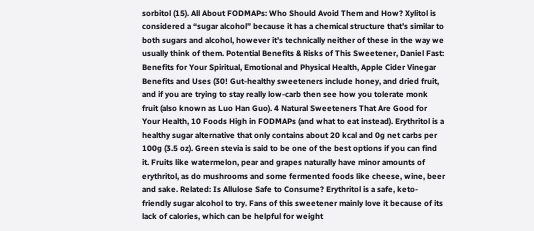sorbitol (15). All About FODMAPs: Who Should Avoid Them and How? Xylitol is considered a “sugar alcohol” because it has a chemical structure that’s similar to both sugars and alcohol, however it’s technically neither of these in the way we usually think of them. Potential Benefits & Risks of This Sweetener, Daniel Fast: Benefits for Your Spiritual, Emotional and Physical Health, Apple Cider Vinegar Benefits and Uses (30! Gut-healthy sweeteners include honey, and dried fruit, and if you are trying to stay really low-carb then see how you tolerate monk fruit (also known as Luo Han Guo). 4 Natural Sweeteners That Are Good for Your Health, 10 Foods High in FODMAPs (and what to eat instead). Erythritol is a healthy sugar alternative that only contains about 20 kcal and 0g net carbs per 100g (3.5 oz). Green stevia is said to be one of the best options if you can find it. Fruits like watermelon, pear and grapes naturally have minor amounts of erythritol, as do mushrooms and some fermented foods like cheese, wine, beer and sake. Related: Is Allulose Safe to Consume? Erythritol is a safe, keto-friendly sugar alcohol to try. Fans of this sweetener mainly love it because of its lack of calories, which can be helpful for weight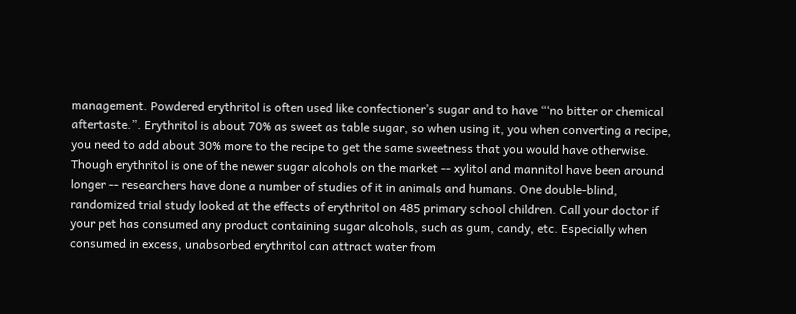management. Powdered erythritol is often used like confectioner’s sugar and to have “‘no bitter or chemical aftertaste.”. Erythritol is about 70% as sweet as table sugar, so when using it, you when converting a recipe, you need to add about 30% more to the recipe to get the same sweetness that you would have otherwise. Though erythritol is one of the newer sugar alcohols on the market -- xylitol and mannitol have been around longer -- researchers have done a number of studies of it in animals and humans. One double-blind, randomized trial study looked at the effects of erythritol on 485 primary school children. Call your doctor if your pet has consumed any product containing sugar alcohols, such as gum, candy, etc. Especially when consumed in excess, unabsorbed erythritol can attract water from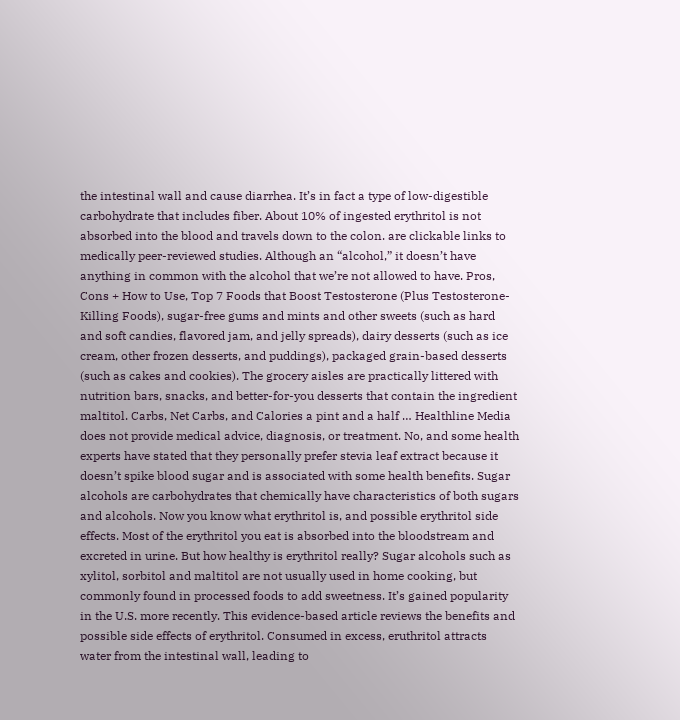the intestinal wall and cause diarrhea. It’s in fact a type of low-digestible carbohydrate that includes fiber. About 10% of ingested erythritol is not absorbed into the blood and travels down to the colon. are clickable links to medically peer-reviewed studies. Although an “alcohol,” it doesn’t have anything in common with the alcohol that we’re not allowed to have. Pros, Cons + How to Use, Top 7 Foods that Boost Testosterone (Plus Testosterone-Killing Foods), sugar-free gums and mints and other sweets (such as hard and soft candies, flavored jam, and jelly spreads), dairy desserts (such as ice cream, other frozen desserts, and puddings), packaged grain-based desserts (such as cakes and cookies). The grocery aisles are practically littered with nutrition bars, snacks, and better-for-you desserts that contain the ingredient maltitol. Carbs, Net Carbs, and Calories a pint and a half … Healthline Media does not provide medical advice, diagnosis, or treatment. No, and some health experts have stated that they personally prefer stevia leaf extract because it doesn’t spike blood sugar and is associated with some health benefits. Sugar alcohols are carbohydrates that chemically have characteristics of both sugars and alcohols. Now you know what erythritol is, and possible erythritol side effects. Most of the erythritol you eat is absorbed into the bloodstream and excreted in urine. But how healthy is erythritol really? Sugar alcohols such as xylitol, sorbitol and maltitol are not usually used in home cooking, but commonly found in processed foods to add sweetness. It’s gained popularity in the U.S. more recently. This evidence-based article reviews the benefits and possible side effects of erythritol. Consumed in excess, eruthritol attracts water from the intestinal wall, leading to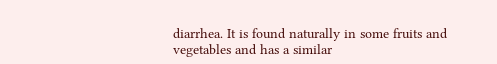diarrhea. It is found naturally in some fruits and vegetables and has a similar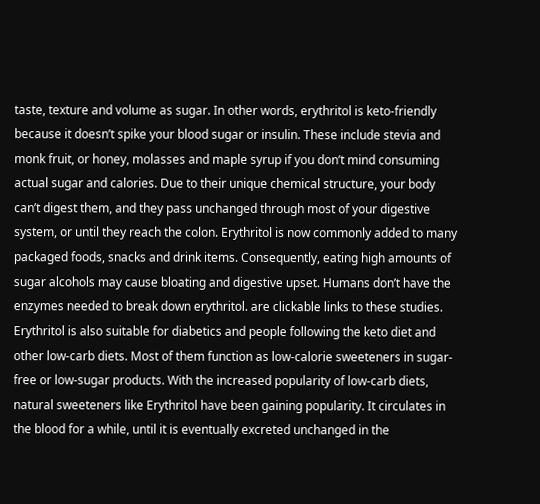taste, texture and volume as sugar. In other words, erythritol is keto-friendly because it doesn’t spike your blood sugar or insulin. These include stevia and monk fruit, or honey, molasses and maple syrup if you don’t mind consuming actual sugar and calories. Due to their unique chemical structure, your body can’t digest them, and they pass unchanged through most of your digestive system, or until they reach the colon. Erythritol is now commonly added to many packaged foods, snacks and drink items. Consequently, eating high amounts of sugar alcohols may cause bloating and digestive upset. Humans don’t have the enzymes needed to break down erythritol. are clickable links to these studies. Erythritol is also suitable for diabetics and people following the keto diet and other low-carb diets. Most of them function as low-calorie sweeteners in sugar-free or low-sugar products. With the increased popularity of low-carb diets, natural sweeteners like Erythritol have been gaining popularity. It circulates in the blood for a while, until it is eventually excreted unchanged in the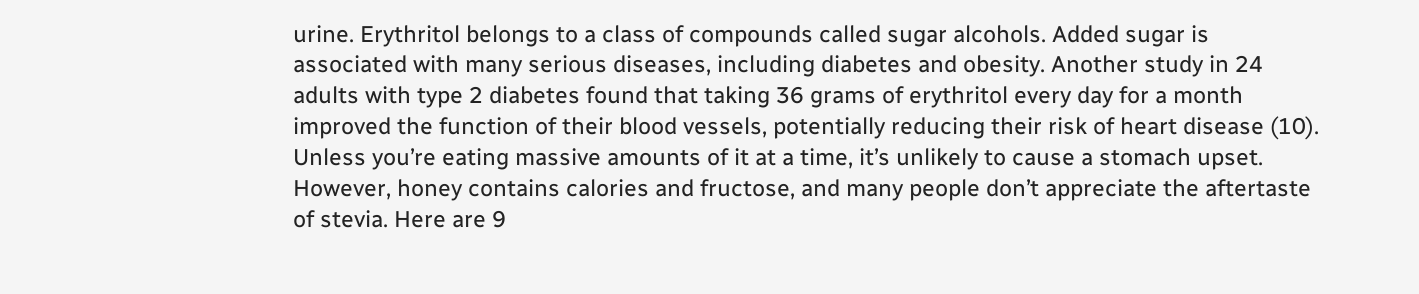urine. Erythritol belongs to a class of compounds called sugar alcohols. Added sugar is associated with many serious diseases, including diabetes and obesity. Another study in 24 adults with type 2 diabetes found that taking 36 grams of erythritol every day for a month improved the function of their blood vessels, potentially reducing their risk of heart disease (10). Unless you’re eating massive amounts of it at a time, it’s unlikely to cause a stomach upset. However, honey contains calories and fructose, and many people don’t appreciate the aftertaste of stevia. Here are 9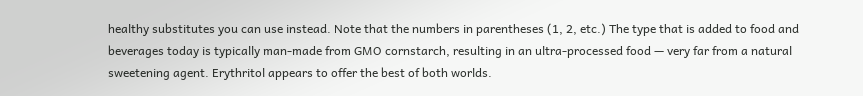healthy substitutes you can use instead. Note that the numbers in parentheses (1, 2, etc.) The type that is added to food and beverages today is typically man-made from GMO cornstarch, resulting in an ultra-processed food — very far from a natural sweetening agent. Erythritol appears to offer the best of both worlds.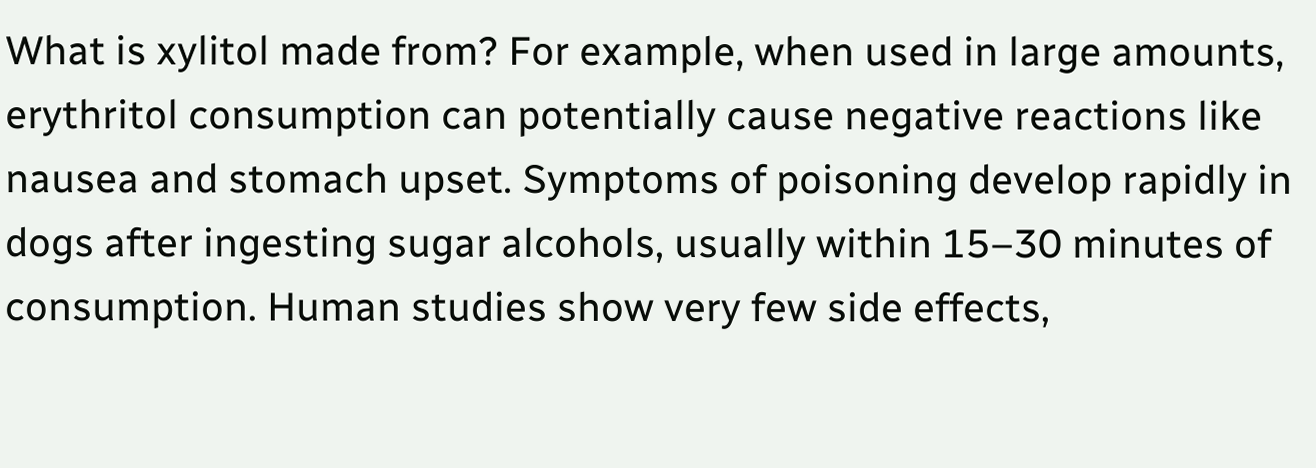What is xylitol made from? For example, when used in large amounts, erythritol consumption can potentially cause negative reactions like nausea and stomach upset. Symptoms of poisoning develop rapidly in dogs after ingesting sugar alcohols, usually within 15–30 minutes of consumption. Human studies show very few side effects,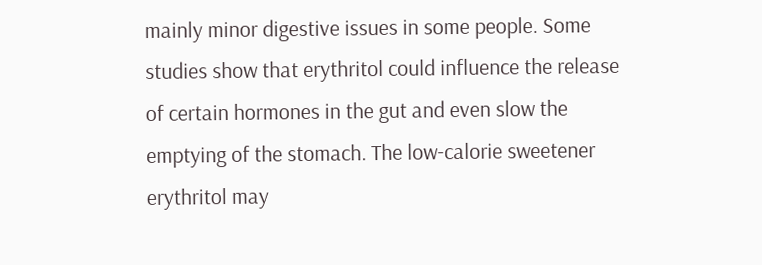mainly minor digestive issues in some people. Some studies show that erythritol could influence the release of certain hormones in the gut and even slow the emptying of the stomach. The low-calorie sweetener erythritol may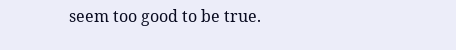seem too good to be true.